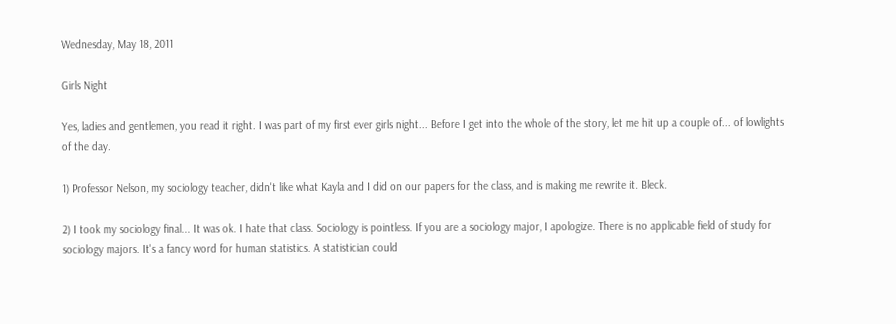Wednesday, May 18, 2011

Girls Night

Yes, ladies and gentlemen, you read it right. I was part of my first ever girls night... Before I get into the whole of the story, let me hit up a couple of... of lowlights of the day.

1) Professor Nelson, my sociology teacher, didn't like what Kayla and I did on our papers for the class, and is making me rewrite it. Bleck.

2) I took my sociology final... It was ok. I hate that class. Sociology is pointless. If you are a sociology major, I apologize. There is no applicable field of study for sociology majors. It's a fancy word for human statistics. A statistician could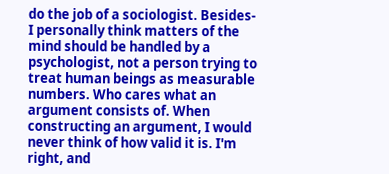do the job of a sociologist. Besides- I personally think matters of the mind should be handled by a psychologist, not a person trying to treat human beings as measurable numbers. Who cares what an argument consists of. When constructing an argument, I would never think of how valid it is. I'm right, and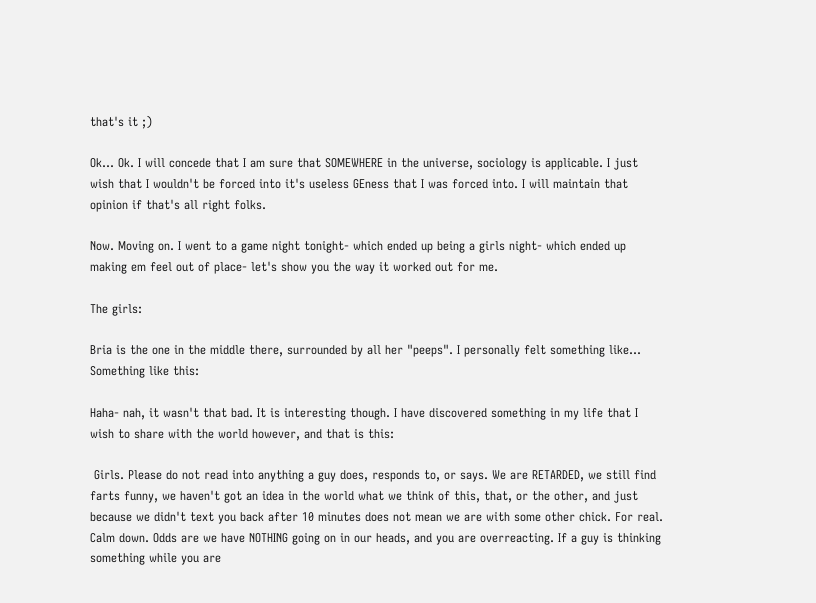that's it ;)

Ok... Ok. I will concede that I am sure that SOMEWHERE in the universe, sociology is applicable. I just wish that I wouldn't be forced into it's useless GEness that I was forced into. I will maintain that opinion if that's all right folks.

Now. Moving on. I went to a game night tonight- which ended up being a girls night- which ended up making em feel out of place- let's show you the way it worked out for me.

The girls:

Bria is the one in the middle there, surrounded by all her "peeps". I personally felt something like... Something like this:

Haha- nah, it wasn't that bad. It is interesting though. I have discovered something in my life that I wish to share with the world however, and that is this:

 Girls. Please do not read into anything a guy does, responds to, or says. We are RETARDED, we still find farts funny, we haven't got an idea in the world what we think of this, that, or the other, and just because we didn't text you back after 10 minutes does not mean we are with some other chick. For real. Calm down. Odds are we have NOTHING going on in our heads, and you are overreacting. If a guy is thinking something while you are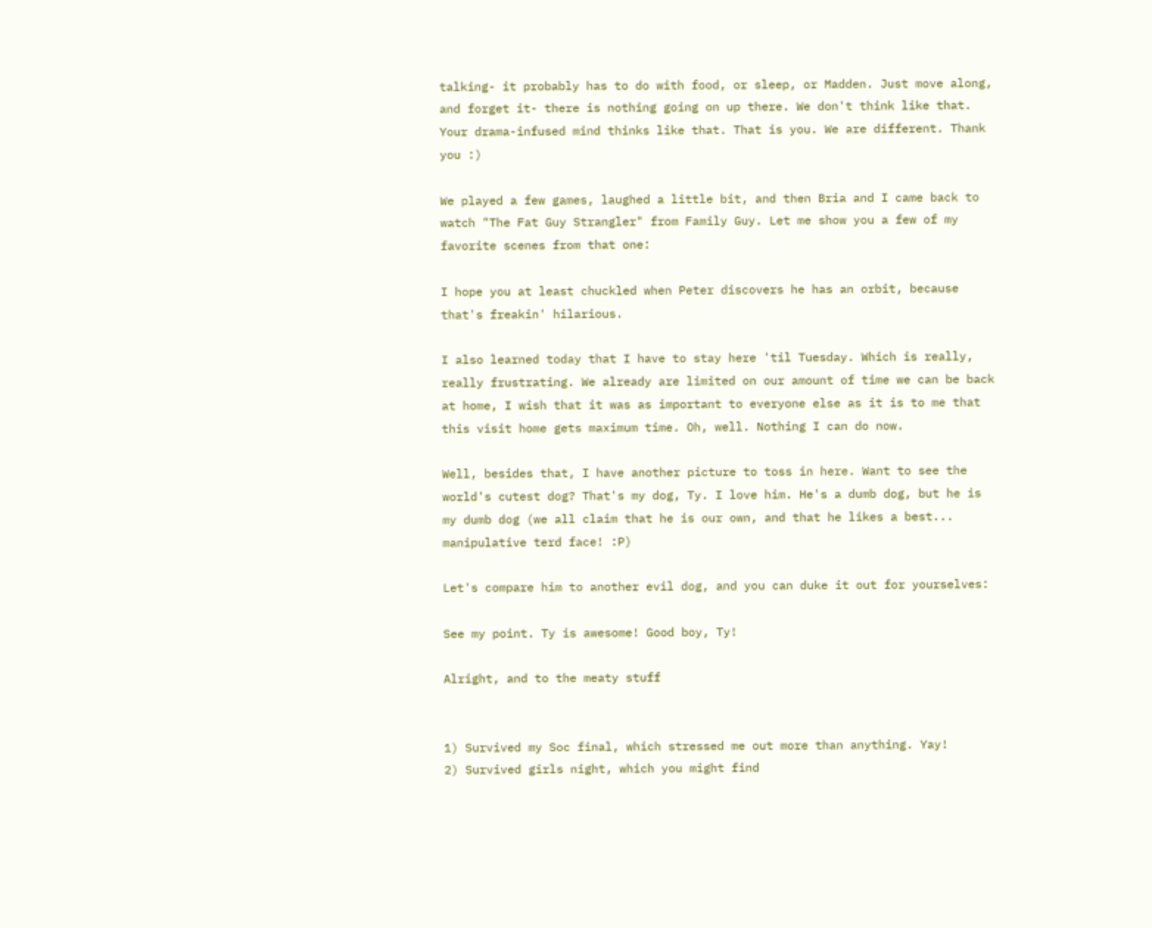talking- it probably has to do with food, or sleep, or Madden. Just move along, and forget it- there is nothing going on up there. We don't think like that. Your drama-infused mind thinks like that. That is you. We are different. Thank you :)

We played a few games, laughed a little bit, and then Bria and I came back to watch "The Fat Guy Strangler" from Family Guy. Let me show you a few of my favorite scenes from that one:

I hope you at least chuckled when Peter discovers he has an orbit, because that's freakin' hilarious.

I also learned today that I have to stay here 'til Tuesday. Which is really, really frustrating. We already are limited on our amount of time we can be back at home, I wish that it was as important to everyone else as it is to me that this visit home gets maximum time. Oh, well. Nothing I can do now.

Well, besides that, I have another picture to toss in here. Want to see the world's cutest dog? That's my dog, Ty. I love him. He's a dumb dog, but he is my dumb dog (we all claim that he is our own, and that he likes a best... manipulative terd face! :P)

Let's compare him to another evil dog, and you can duke it out for yourselves:

See my point. Ty is awesome! Good boy, Ty!

Alright, and to the meaty stuff


1) Survived my Soc final, which stressed me out more than anything. Yay!
2) Survived girls night, which you might find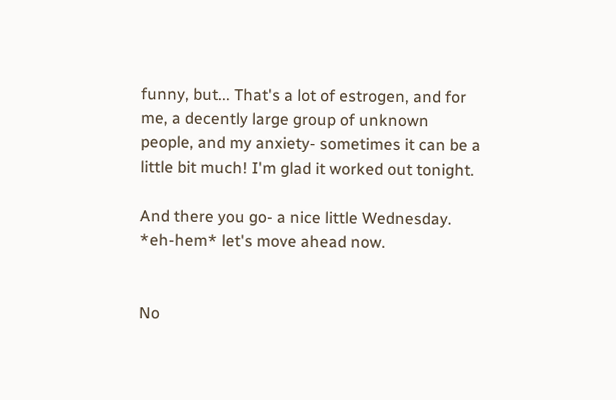funny, but... That's a lot of estrogen, and for me, a decently large group of unknown people, and my anxiety- sometimes it can be a little bit much! I'm glad it worked out tonight.

And there you go- a nice little Wednesday. *eh-hem* let's move ahead now.


No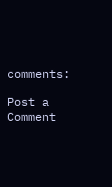comments:

Post a Comment